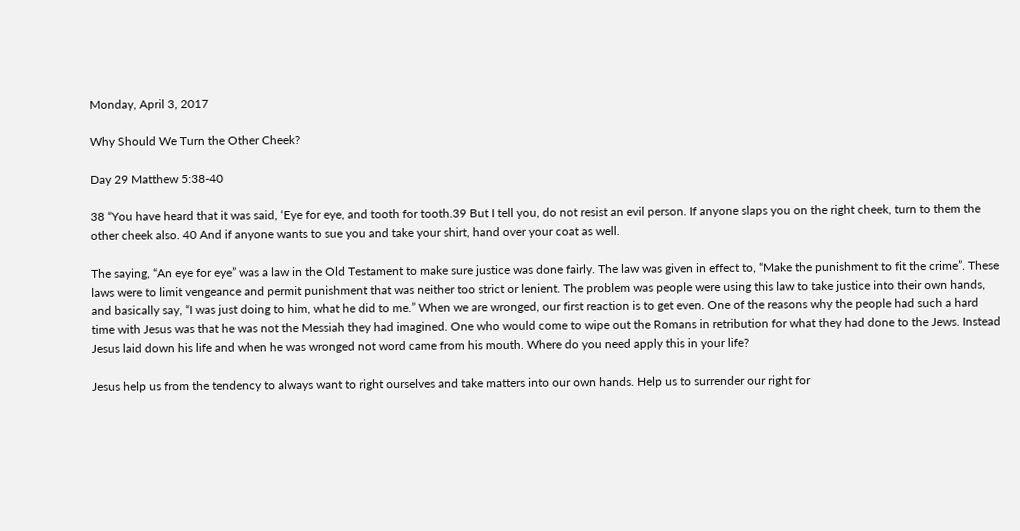Monday, April 3, 2017

Why Should We Turn the Other Cheek?

Day 29 Matthew 5:38-40

38 “You have heard that it was said, ‘Eye for eye, and tooth for tooth.39 But I tell you, do not resist an evil person. If anyone slaps you on the right cheek, turn to them the other cheek also. 40 And if anyone wants to sue you and take your shirt, hand over your coat as well.

The saying, “An eye for eye” was a law in the Old Testament to make sure justice was done fairly. The law was given in effect to, “Make the punishment to fit the crime”. These laws were to limit vengeance and permit punishment that was neither too strict or lenient. The problem was people were using this law to take justice into their own hands, and basically say, “I was just doing to him, what he did to me.” When we are wronged, our first reaction is to get even. One of the reasons why the people had such a hard time with Jesus was that he was not the Messiah they had imagined. One who would come to wipe out the Romans in retribution for what they had done to the Jews. Instead Jesus laid down his life and when he was wronged not word came from his mouth. Where do you need apply this in your life?

Jesus help us from the tendency to always want to right ourselves and take matters into our own hands. Help us to surrender our right for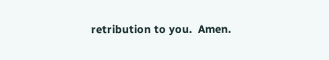retribution to you.  Amen.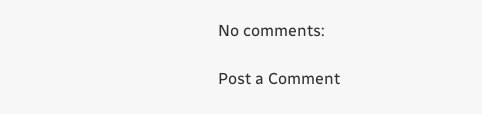No comments:

Post a Comment